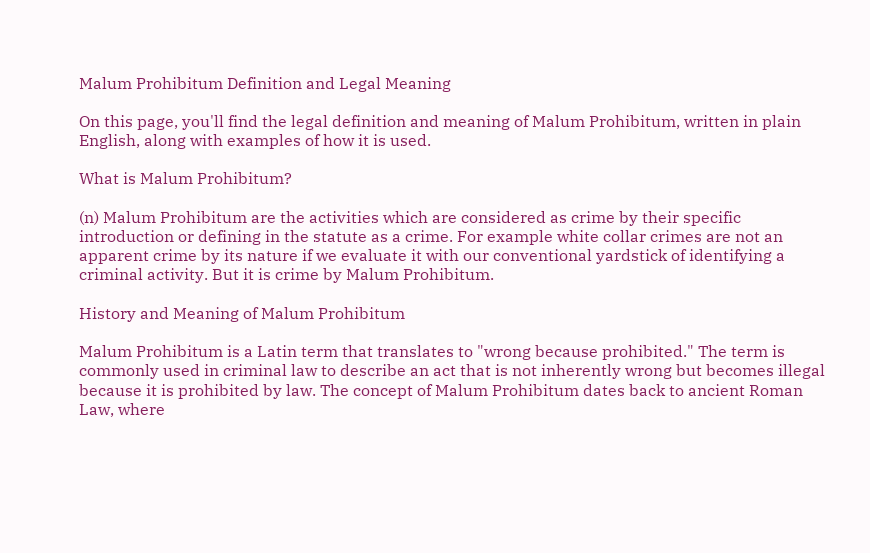Malum Prohibitum Definition and Legal Meaning

On this page, you'll find the legal definition and meaning of Malum Prohibitum, written in plain English, along with examples of how it is used.

What is Malum Prohibitum?

(n) Malum Prohibitum are the activities which are considered as crime by their specific introduction or defining in the statute as a crime. For example white collar crimes are not an apparent crime by its nature if we evaluate it with our conventional yardstick of identifying a criminal activity. But it is crime by Malum Prohibitum.

History and Meaning of Malum Prohibitum

Malum Prohibitum is a Latin term that translates to "wrong because prohibited." The term is commonly used in criminal law to describe an act that is not inherently wrong but becomes illegal because it is prohibited by law. The concept of Malum Prohibitum dates back to ancient Roman Law, where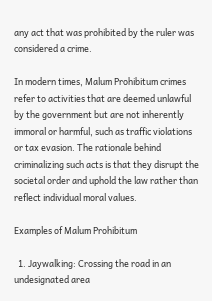any act that was prohibited by the ruler was considered a crime.

In modern times, Malum Prohibitum crimes refer to activities that are deemed unlawful by the government but are not inherently immoral or harmful, such as traffic violations or tax evasion. The rationale behind criminalizing such acts is that they disrupt the societal order and uphold the law rather than reflect individual moral values.

Examples of Malum Prohibitum

  1. Jaywalking: Crossing the road in an undesignated area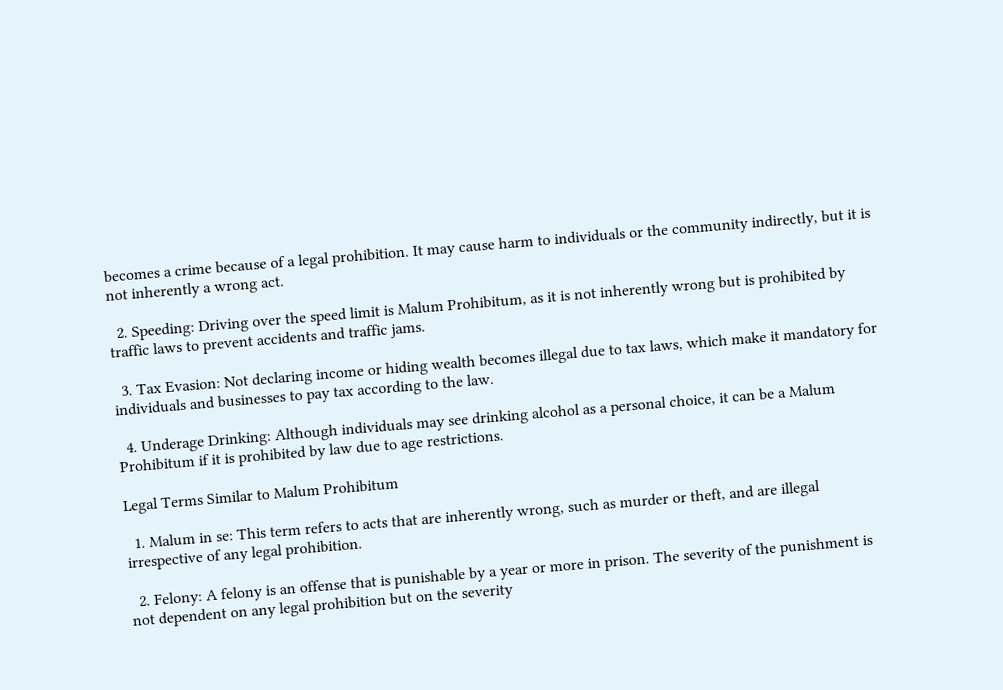becomes a crime because of a legal prohibition. It may cause harm to individuals or the community indirectly, but it is not inherently a wrong act.

  2. Speeding: Driving over the speed limit is Malum Prohibitum, as it is not inherently wrong but is prohibited by traffic laws to prevent accidents and traffic jams.

  3. Tax Evasion: Not declaring income or hiding wealth becomes illegal due to tax laws, which make it mandatory for individuals and businesses to pay tax according to the law.

  4. Underage Drinking: Although individuals may see drinking alcohol as a personal choice, it can be a Malum Prohibitum if it is prohibited by law due to age restrictions.

Legal Terms Similar to Malum Prohibitum

  1. Malum in se: This term refers to acts that are inherently wrong, such as murder or theft, and are illegal irrespective of any legal prohibition.

  2. Felony: A felony is an offense that is punishable by a year or more in prison. The severity of the punishment is not dependent on any legal prohibition but on the severity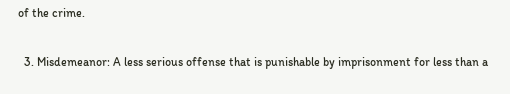of the crime.

  3. Misdemeanor: A less serious offense that is punishable by imprisonment for less than a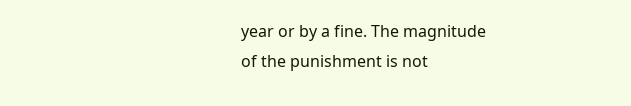year or by a fine. The magnitude of the punishment is not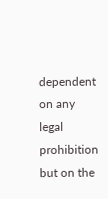dependent on any legal prohibition but on the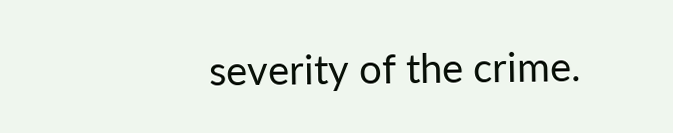severity of the crime.